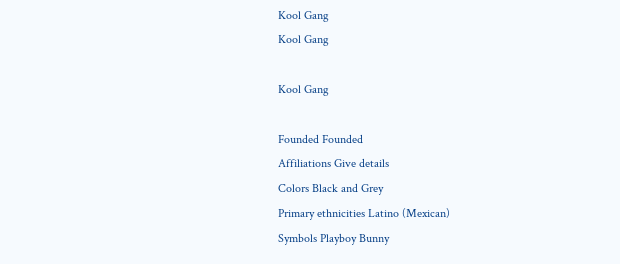Kool Gang
Kool Gang

Kool Gang

Founded Founded
Affiliations Give details
Colors Black and Grey
Primary ethnicities Latino (Mexican)
Symbols Playboy Bunny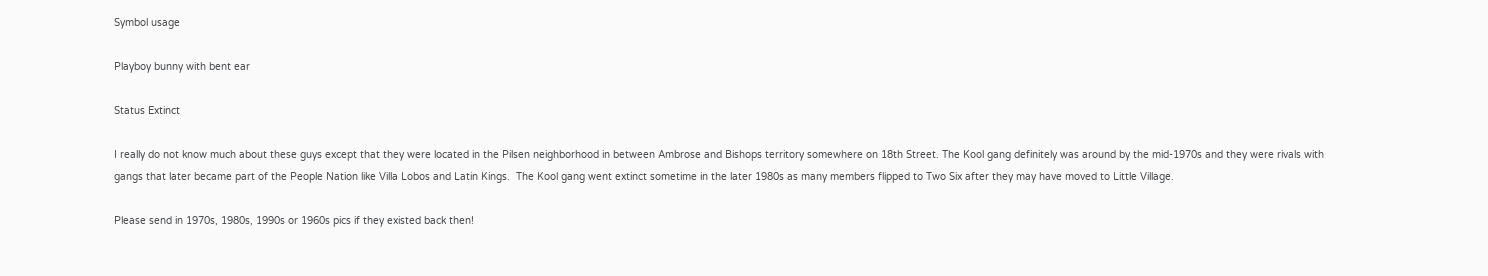Symbol usage

Playboy bunny with bent ear

Status Extinct

I really do not know much about these guys except that they were located in the Pilsen neighborhood in between Ambrose and Bishops territory somewhere on 18th Street. The Kool gang definitely was around by the mid-1970s and they were rivals with gangs that later became part of the People Nation like Villa Lobos and Latin Kings.  The Kool gang went extinct sometime in the later 1980s as many members flipped to Two Six after they may have moved to Little Village.

Please send in 1970s, 1980s, 1990s or 1960s pics if they existed back then!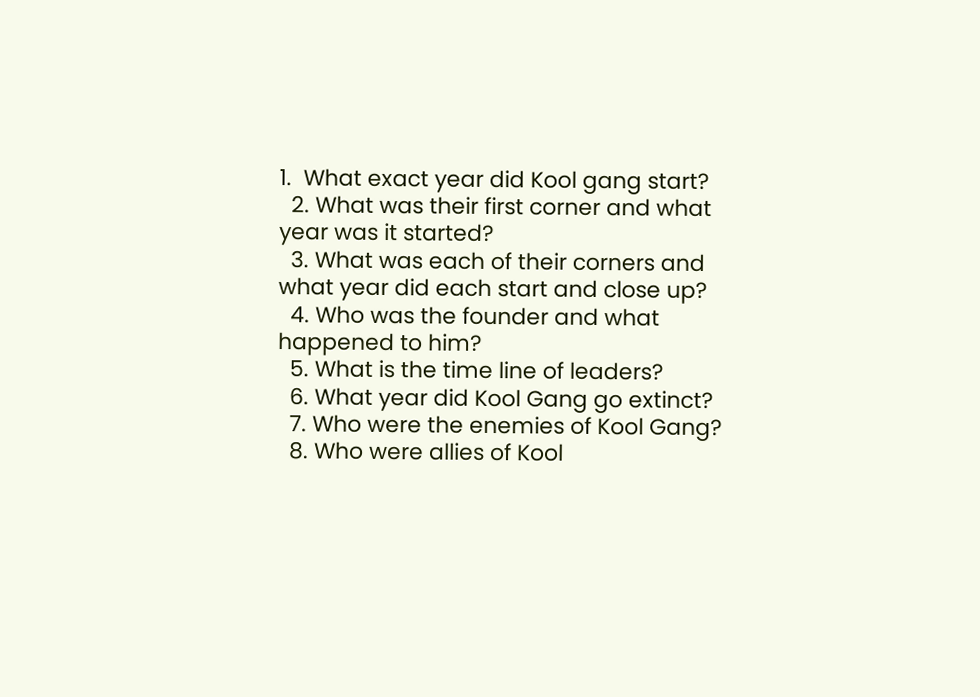1.  What exact year did Kool gang start?
  2. What was their first corner and what year was it started?
  3. What was each of their corners and what year did each start and close up?
  4. Who was the founder and what happened to him?
  5. What is the time line of leaders?
  6. What year did Kool Gang go extinct?
  7. Who were the enemies of Kool Gang?
  8. Who were allies of Kool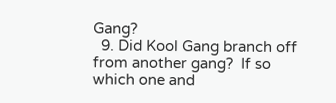Gang?
  9. Did Kool Gang branch off from another gang?  If so which one and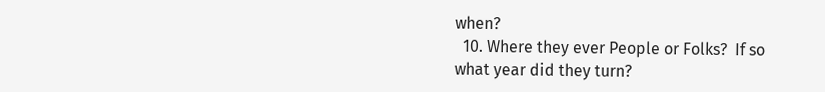when?
  10. Where they ever People or Folks?  If so what year did they turn?